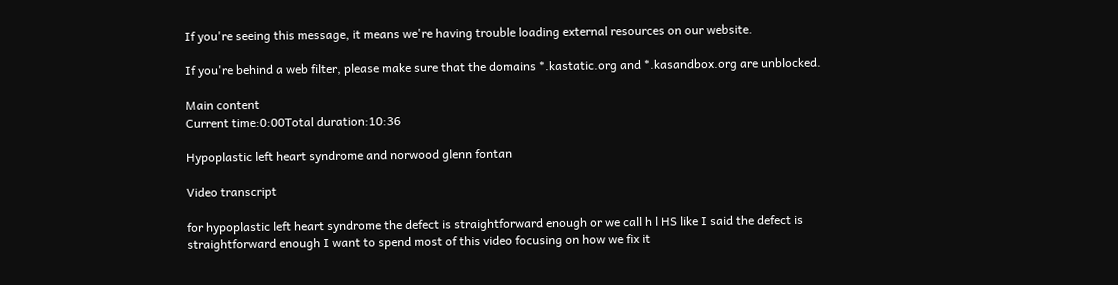If you're seeing this message, it means we're having trouble loading external resources on our website.

If you're behind a web filter, please make sure that the domains *.kastatic.org and *.kasandbox.org are unblocked.

Main content
Current time:0:00Total duration:10:36

Hypoplastic left heart syndrome and norwood glenn fontan

Video transcript

for hypoplastic left heart syndrome the defect is straightforward enough or we call h l HS like I said the defect is straightforward enough I want to spend most of this video focusing on how we fix it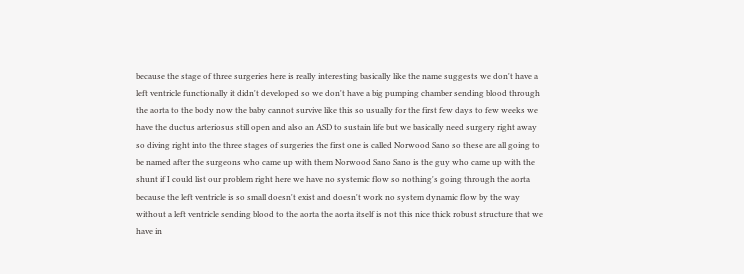because the stage of three surgeries here is really interesting basically like the name suggests we don't have a left ventricle functionally it didn't developed so we don't have a big pumping chamber sending blood through the aorta to the body now the baby cannot survive like this so usually for the first few days to few weeks we have the ductus arteriosus still open and also an ASD to sustain life but we basically need surgery right away so diving right into the three stages of surgeries the first one is called Norwood Sano so these are all going to be named after the surgeons who came up with them Norwood Sano Sano is the guy who came up with the shunt if I could list our problem right here we have no systemic flow so nothing's going through the aorta because the left ventricle is so small doesn't exist and doesn't work no system dynamic flow by the way without a left ventricle sending blood to the aorta the aorta itself is not this nice thick robust structure that we have in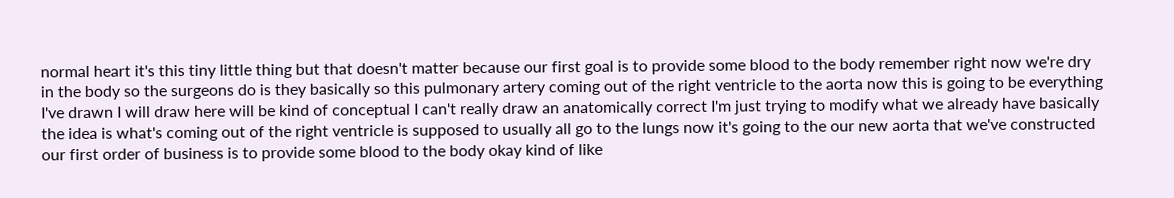normal heart it's this tiny little thing but that doesn't matter because our first goal is to provide some blood to the body remember right now we're dry in the body so the surgeons do is they basically so this pulmonary artery coming out of the right ventricle to the aorta now this is going to be everything I've drawn I will draw here will be kind of conceptual I can't really draw an anatomically correct I'm just trying to modify what we already have basically the idea is what's coming out of the right ventricle is supposed to usually all go to the lungs now it's going to the our new aorta that we've constructed our first order of business is to provide some blood to the body okay kind of like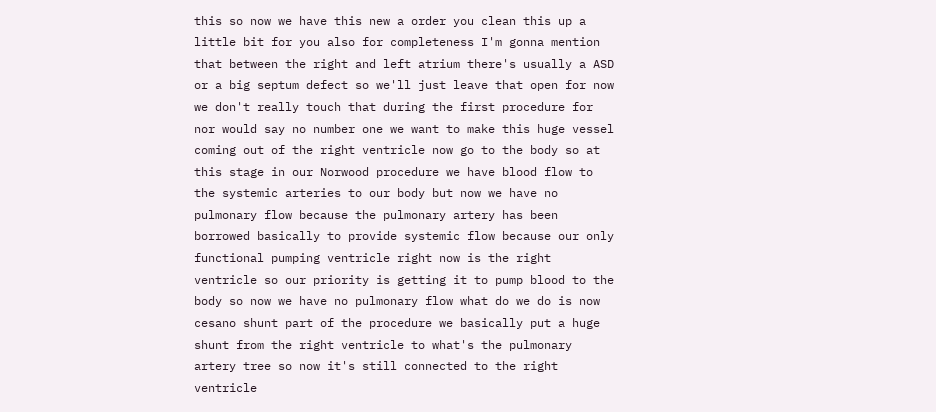this so now we have this new a order you clean this up a little bit for you also for completeness I'm gonna mention that between the right and left atrium there's usually a ASD or a big septum defect so we'll just leave that open for now we don't really touch that during the first procedure for nor would say no number one we want to make this huge vessel coming out of the right ventricle now go to the body so at this stage in our Norwood procedure we have blood flow to the systemic arteries to our body but now we have no pulmonary flow because the pulmonary artery has been borrowed basically to provide systemic flow because our only functional pumping ventricle right now is the right ventricle so our priority is getting it to pump blood to the body so now we have no pulmonary flow what do we do is now cesano shunt part of the procedure we basically put a huge shunt from the right ventricle to what's the pulmonary artery tree so now it's still connected to the right ventricle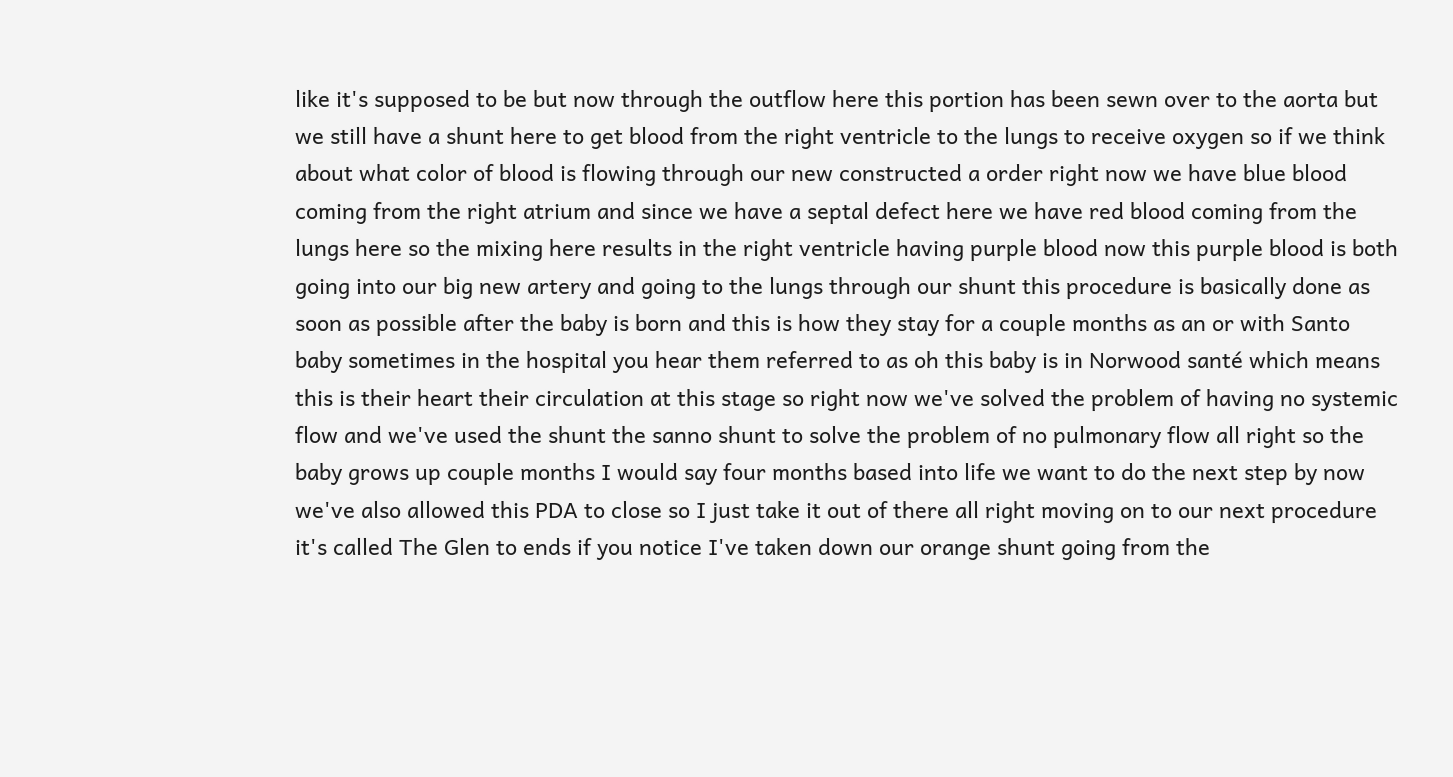like it's supposed to be but now through the outflow here this portion has been sewn over to the aorta but we still have a shunt here to get blood from the right ventricle to the lungs to receive oxygen so if we think about what color of blood is flowing through our new constructed a order right now we have blue blood coming from the right atrium and since we have a septal defect here we have red blood coming from the lungs here so the mixing here results in the right ventricle having purple blood now this purple blood is both going into our big new artery and going to the lungs through our shunt this procedure is basically done as soon as possible after the baby is born and this is how they stay for a couple months as an or with Santo baby sometimes in the hospital you hear them referred to as oh this baby is in Norwood santé which means this is their heart their circulation at this stage so right now we've solved the problem of having no systemic flow and we've used the shunt the sanno shunt to solve the problem of no pulmonary flow all right so the baby grows up couple months I would say four months based into life we want to do the next step by now we've also allowed this PDA to close so I just take it out of there all right moving on to our next procedure it's called The Glen to ends if you notice I've taken down our orange shunt going from the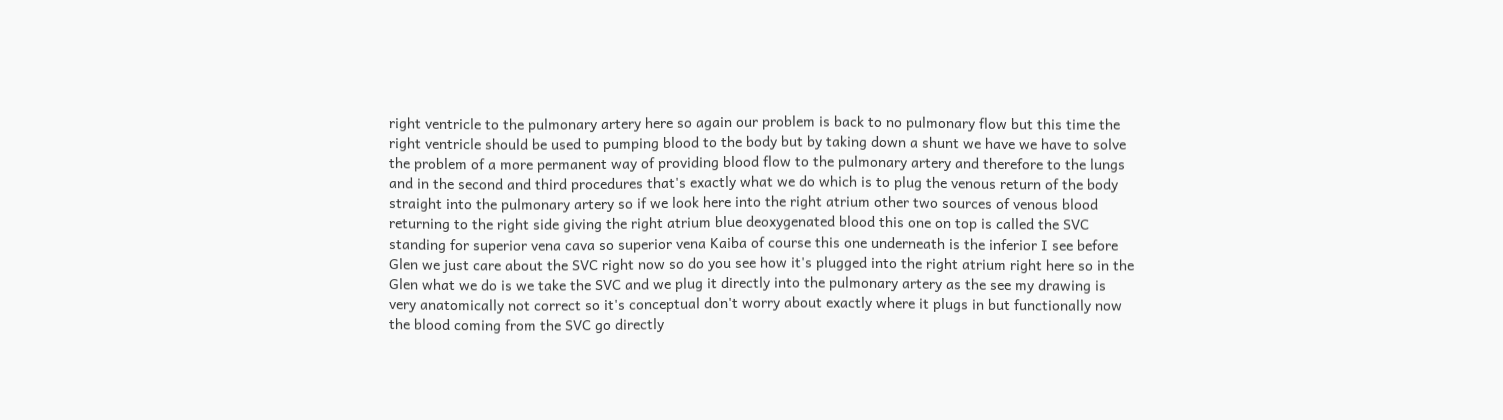right ventricle to the pulmonary artery here so again our problem is back to no pulmonary flow but this time the right ventricle should be used to pumping blood to the body but by taking down a shunt we have we have to solve the problem of a more permanent way of providing blood flow to the pulmonary artery and therefore to the lungs and in the second and third procedures that's exactly what we do which is to plug the venous return of the body straight into the pulmonary artery so if we look here into the right atrium other two sources of venous blood returning to the right side giving the right atrium blue deoxygenated blood this one on top is called the SVC standing for superior vena cava so superior vena Kaiba of course this one underneath is the inferior I see before Glen we just care about the SVC right now so do you see how it's plugged into the right atrium right here so in the Glen what we do is we take the SVC and we plug it directly into the pulmonary artery as the see my drawing is very anatomically not correct so it's conceptual don't worry about exactly where it plugs in but functionally now the blood coming from the SVC go directly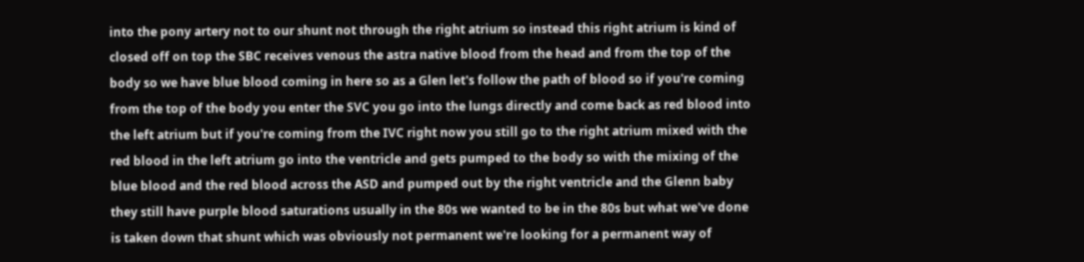into the pony artery not to our shunt not through the right atrium so instead this right atrium is kind of closed off on top the SBC receives venous the astra native blood from the head and from the top of the body so we have blue blood coming in here so as a Glen let's follow the path of blood so if you're coming from the top of the body you enter the SVC you go into the lungs directly and come back as red blood into the left atrium but if you're coming from the IVC right now you still go to the right atrium mixed with the red blood in the left atrium go into the ventricle and gets pumped to the body so with the mixing of the blue blood and the red blood across the ASD and pumped out by the right ventricle and the Glenn baby they still have purple blood saturations usually in the 80s we wanted to be in the 80s but what we've done is taken down that shunt which was obviously not permanent we're looking for a permanent way of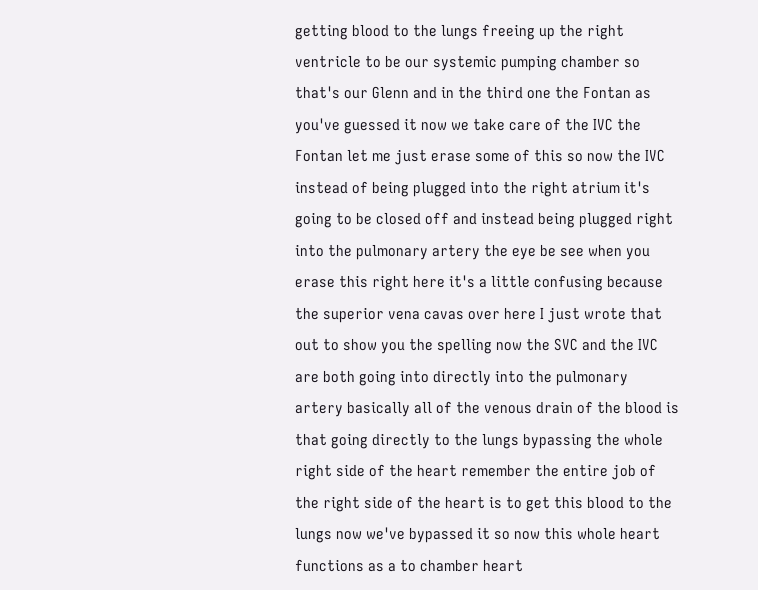getting blood to the lungs freeing up the right ventricle to be our systemic pumping chamber so that's our Glenn and in the third one the Fontan as you've guessed it now we take care of the IVC the Fontan let me just erase some of this so now the IVC instead of being plugged into the right atrium it's going to be closed off and instead being plugged right into the pulmonary artery the eye be see when you erase this right here it's a little confusing because the superior vena cavas over here I just wrote that out to show you the spelling now the SVC and the IVC are both going into directly into the pulmonary artery basically all of the venous drain of the blood is that going directly to the lungs bypassing the whole right side of the heart remember the entire job of the right side of the heart is to get this blood to the lungs now we've bypassed it so now this whole heart functions as a to chamber heart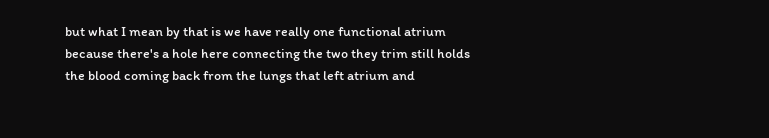but what I mean by that is we have really one functional atrium because there's a hole here connecting the two they trim still holds the blood coming back from the lungs that left atrium and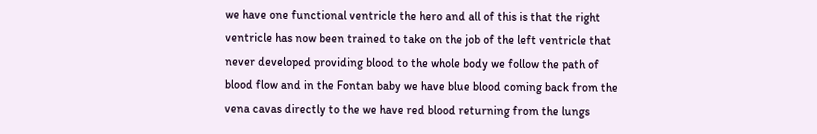we have one functional ventricle the hero and all of this is that the right ventricle has now been trained to take on the job of the left ventricle that never developed providing blood to the whole body we follow the path of blood flow and in the Fontan baby we have blue blood coming back from the vena cavas directly to the we have red blood returning from the lungs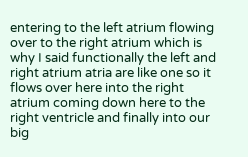entering to the left atrium flowing over to the right atrium which is why I said functionally the left and right atrium atria are like one so it flows over here into the right atrium coming down here to the right ventricle and finally into our big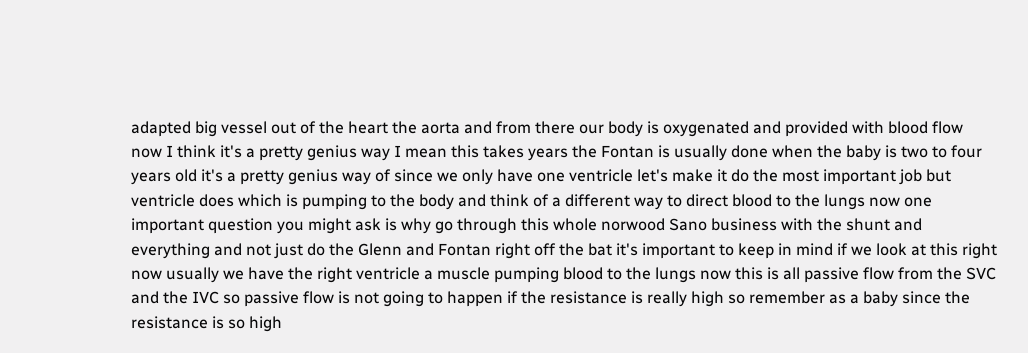adapted big vessel out of the heart the aorta and from there our body is oxygenated and provided with blood flow now I think it's a pretty genius way I mean this takes years the Fontan is usually done when the baby is two to four years old it's a pretty genius way of since we only have one ventricle let's make it do the most important job but ventricle does which is pumping to the body and think of a different way to direct blood to the lungs now one important question you might ask is why go through this whole norwood Sano business with the shunt and everything and not just do the Glenn and Fontan right off the bat it's important to keep in mind if we look at this right now usually we have the right ventricle a muscle pumping blood to the lungs now this is all passive flow from the SVC and the IVC so passive flow is not going to happen if the resistance is really high so remember as a baby since the resistance is so high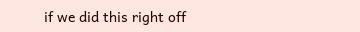if we did this right off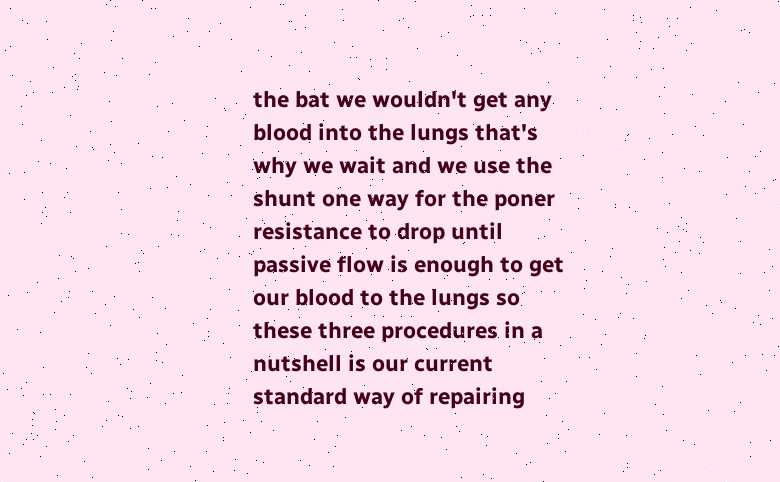the bat we wouldn't get any blood into the lungs that's why we wait and we use the shunt one way for the poner resistance to drop until passive flow is enough to get our blood to the lungs so these three procedures in a nutshell is our current standard way of repairing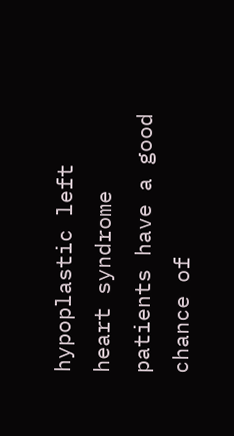hypoplastic left heart syndrome patients have a good chance of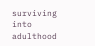surviving into adulthood